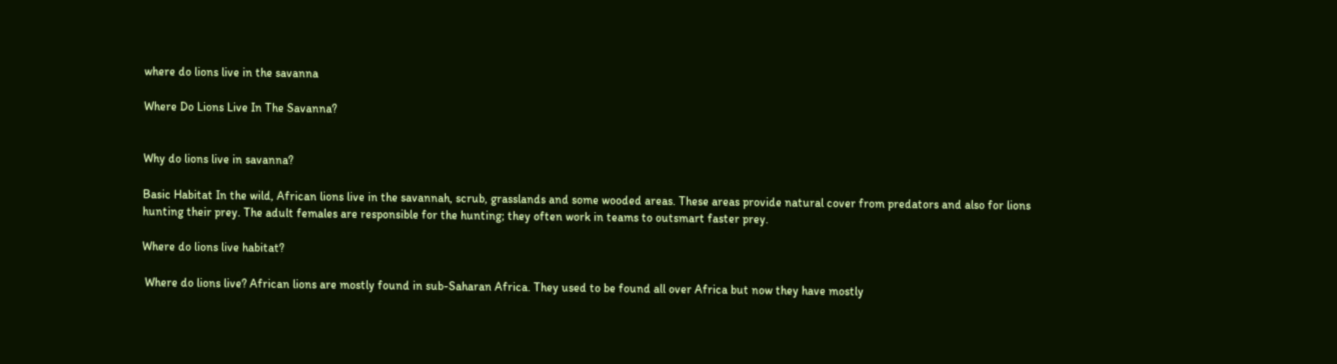where do lions live in the savanna

Where Do Lions Live In The Savanna?


Why do lions live in savanna?

Basic Habitat In the wild, African lions live in the savannah, scrub, grasslands and some wooded areas. These areas provide natural cover from predators and also for lions hunting their prey. The adult females are responsible for the hunting; they often work in teams to outsmart faster prey.

Where do lions live habitat?

 Where do lions live? African lions are mostly found in sub-Saharan Africa. They used to be found all over Africa but now they have mostly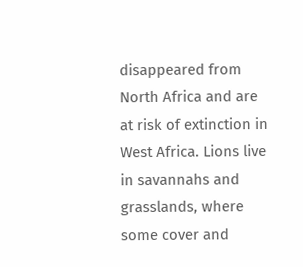disappeared from North Africa and are at risk of extinction in West Africa. Lions live in savannahs and grasslands, where some cover and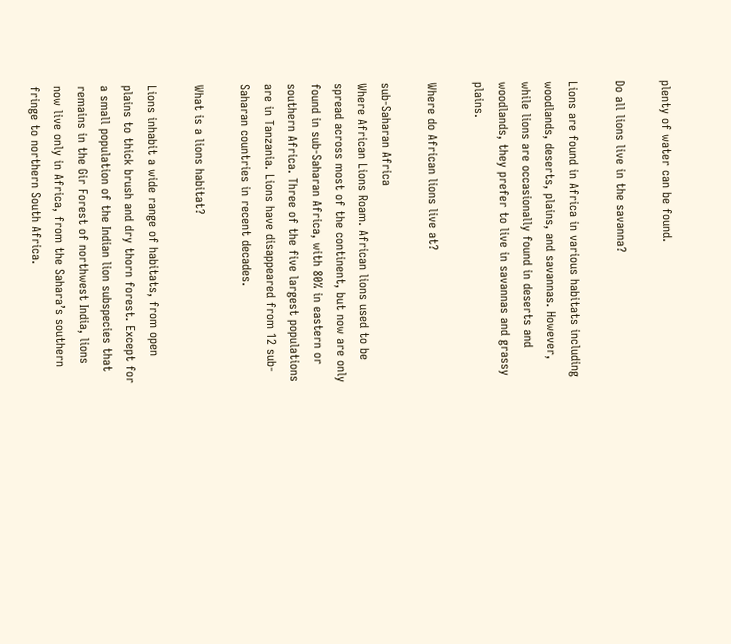plenty of water can be found.

Do all lions live in the savanna?

Lions are found in Africa in various habitats including woodlands, deserts, plains, and savannas. However, while lions are occasionally found in deserts and woodlands, they prefer to live in savannas and grassy plains.

Where do African lions live at?

sub-Saharan Africa
Where African Lions Roam. African lions used to be spread across most of the continent, but now are only found in sub-Saharan Africa, with 80% in eastern or southern Africa. Three of the five largest populations are in Tanzania. Lions have disappeared from 12 sub-Saharan countries in recent decades.

What is a lions habitat?

Lions inhabit a wide range of habitats, from open plains to thick brush and dry thorn forest. Except for a small population of the Indian lion subspecies that remains in the Gir Forest of northwest India, lions now live only in Africa, from the Sahara’s southern fringe to northern South Africa.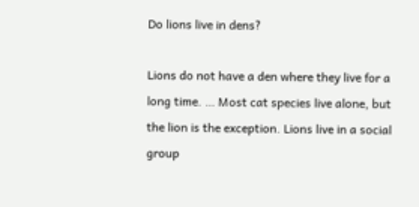Do lions live in dens?

Lions do not have a den where they live for a long time. … Most cat species live alone, but the lion is the exception. Lions live in a social group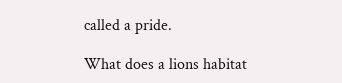called a pride.

What does a lions habitat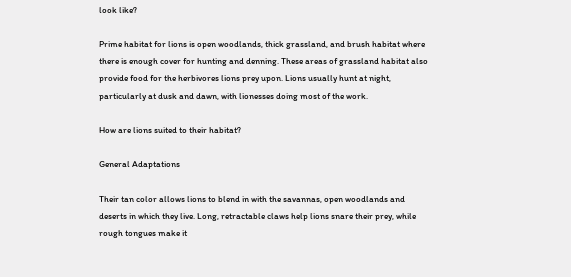look like?

Prime habitat for lions is open woodlands, thick grassland, and brush habitat where there is enough cover for hunting and denning. These areas of grassland habitat also provide food for the herbivores lions prey upon. Lions usually hunt at night, particularly at dusk and dawn, with lionesses doing most of the work.

How are lions suited to their habitat?

General Adaptations

Their tan color allows lions to blend in with the savannas, open woodlands and deserts in which they live. Long, retractable claws help lions snare their prey, while rough tongues make it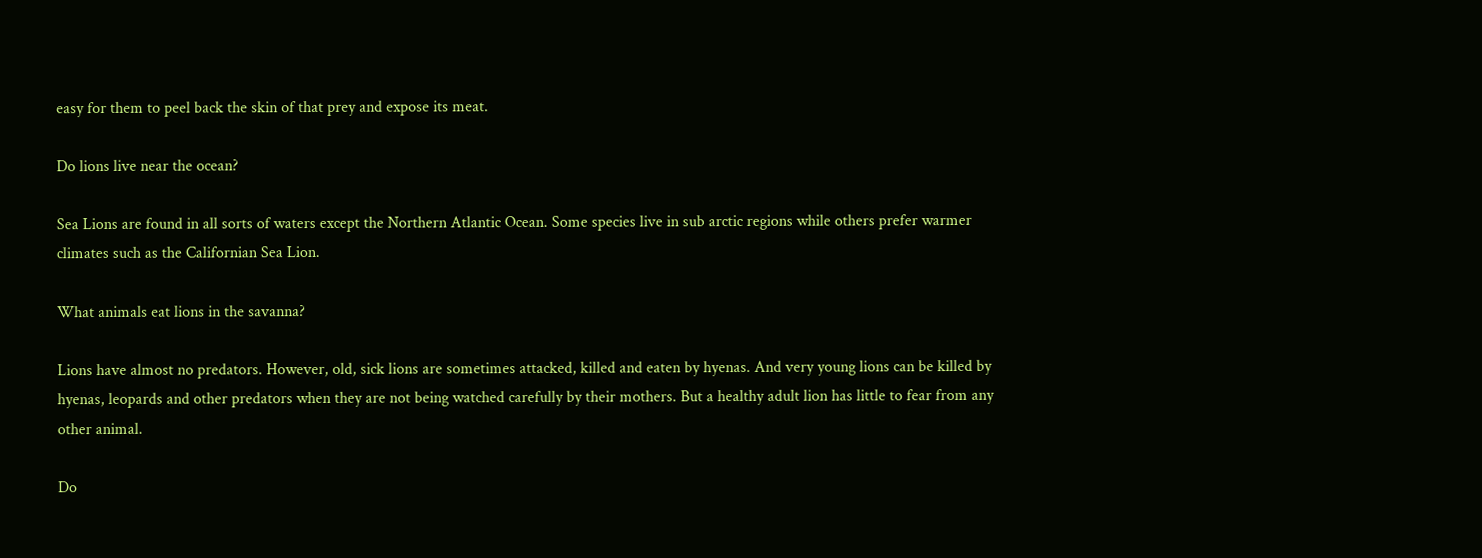easy for them to peel back the skin of that prey and expose its meat.

Do lions live near the ocean?

Sea Lions are found in all sorts of waters except the Northern Atlantic Ocean. Some species live in sub arctic regions while others prefer warmer climates such as the Californian Sea Lion.

What animals eat lions in the savanna?

Lions have almost no predators. However, old, sick lions are sometimes attacked, killed and eaten by hyenas. And very young lions can be killed by hyenas, leopards and other predators when they are not being watched carefully by their mothers. But a healthy adult lion has little to fear from any other animal.

Do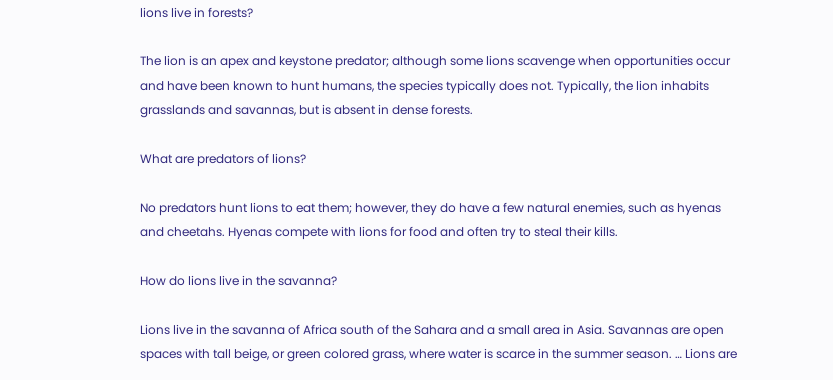lions live in forests?

The lion is an apex and keystone predator; although some lions scavenge when opportunities occur and have been known to hunt humans, the species typically does not. Typically, the lion inhabits grasslands and savannas, but is absent in dense forests.

What are predators of lions?

No predators hunt lions to eat them; however, they do have a few natural enemies, such as hyenas and cheetahs. Hyenas compete with lions for food and often try to steal their kills.

How do lions live in the savanna?

Lions live in the savanna of Africa south of the Sahara and a small area in Asia. Savannas are open spaces with tall beige, or green colored grass, where water is scarce in the summer season. … Lions are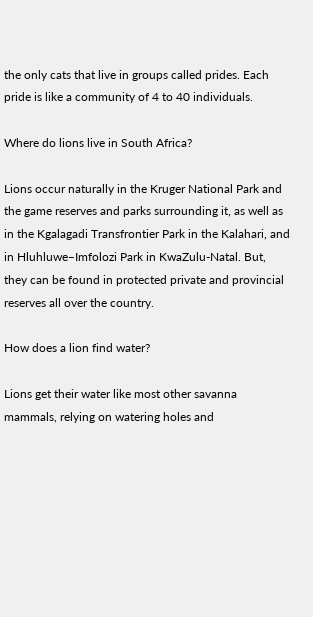the only cats that live in groups called prides. Each pride is like a community of 4 to 40 individuals.

Where do lions live in South Africa?

Lions occur naturally in the Kruger National Park and the game reserves and parks surrounding it, as well as in the Kgalagadi Transfrontier Park in the Kalahari, and in Hluhluwe–Imfolozi Park in KwaZulu-Natal. But, they can be found in protected private and provincial reserves all over the country.

How does a lion find water?

Lions get their water like most other savanna mammals, relying on watering holes and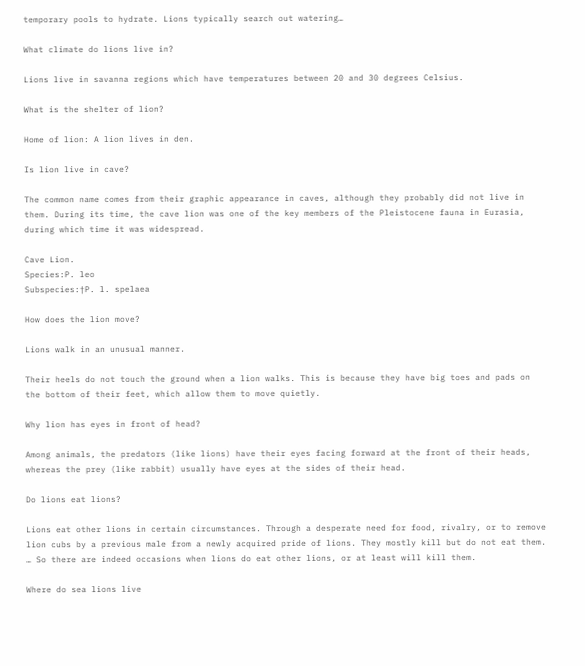temporary pools to hydrate. Lions typically search out watering…

What climate do lions live in?

Lions live in savanna regions which have temperatures between 20 and 30 degrees Celsius.

What is the shelter of lion?

Home of lion: A lion lives in den.

Is lion live in cave?

The common name comes from their graphic appearance in caves, although they probably did not live in them. During its time, the cave lion was one of the key members of the Pleistocene fauna in Eurasia, during which time it was widespread.

Cave Lion.
Species:P. leo
Subspecies:†P. l. spelaea

How does the lion move?

Lions walk in an unusual manner.

Their heels do not touch the ground when a lion walks. This is because they have big toes and pads on the bottom of their feet, which allow them to move quietly.

Why lion has eyes in front of head?

Among animals, the predators (like lions) have their eyes facing forward at the front of their heads, whereas the prey (like rabbit) usually have eyes at the sides of their head.

Do lions eat lions?

Lions eat other lions in certain circumstances. Through a desperate need for food, rivalry, or to remove lion cubs by a previous male from a newly acquired pride of lions. They mostly kill but do not eat them. … So there are indeed occasions when lions do eat other lions, or at least will kill them.

Where do sea lions live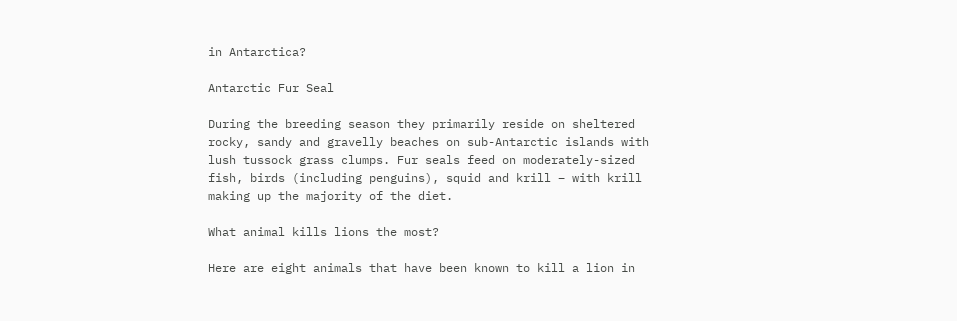in Antarctica?

Antarctic Fur Seal

During the breeding season they primarily reside on sheltered rocky, sandy and gravelly beaches on sub-Antarctic islands with lush tussock grass clumps. Fur seals feed on moderately-sized fish, birds (including penguins), squid and krill – with krill making up the majority of the diet.

What animal kills lions the most?

Here are eight animals that have been known to kill a lion in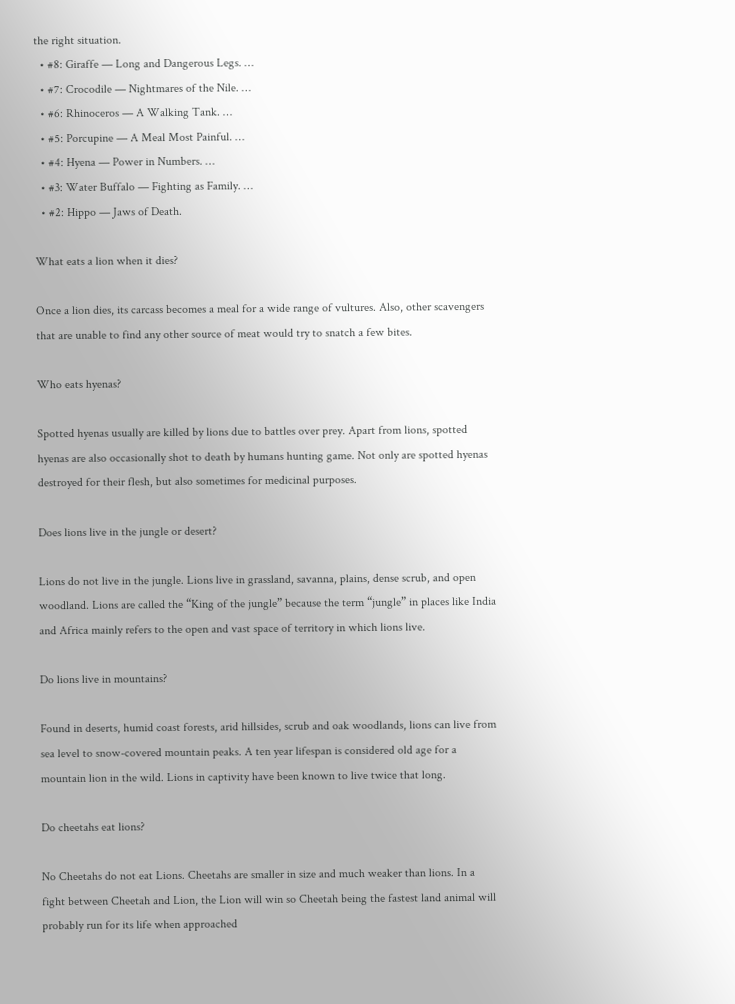the right situation.
  • #8: Giraffe — Long and Dangerous Legs. …
  • #7: Crocodile — Nightmares of the Nile. …
  • #6: Rhinoceros — A Walking Tank. …
  • #5: Porcupine — A Meal Most Painful. …
  • #4: Hyena — Power in Numbers. …
  • #3: Water Buffalo — Fighting as Family. …
  • #2: Hippo — Jaws of Death.

What eats a lion when it dies?

Once a lion dies, its carcass becomes a meal for a wide range of vultures. Also, other scavengers that are unable to find any other source of meat would try to snatch a few bites.

Who eats hyenas?

Spotted hyenas usually are killed by lions due to battles over prey. Apart from lions, spotted hyenas are also occasionally shot to death by humans hunting game. Not only are spotted hyenas destroyed for their flesh, but also sometimes for medicinal purposes.

Does lions live in the jungle or desert?

Lions do not live in the jungle. Lions live in grassland, savanna, plains, dense scrub, and open woodland. Lions are called the “King of the jungle” because the term “jungle” in places like India and Africa mainly refers to the open and vast space of territory in which lions live.

Do lions live in mountains?

Found in deserts, humid coast forests, arid hillsides, scrub and oak woodlands, lions can live from sea level to snow-covered mountain peaks. A ten year lifespan is considered old age for a mountain lion in the wild. Lions in captivity have been known to live twice that long.

Do cheetahs eat lions?

No Cheetahs do not eat Lions. Cheetahs are smaller in size and much weaker than lions. In a fight between Cheetah and Lion, the Lion will win so Cheetah being the fastest land animal will probably run for its life when approached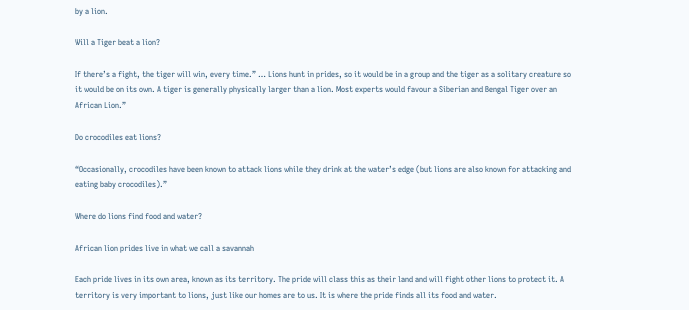by a lion.

Will a Tiger beat a lion?

If there’s a fight, the tiger will win, every time.” … Lions hunt in prides, so it would be in a group and the tiger as a solitary creature so it would be on its own. A tiger is generally physically larger than a lion. Most experts would favour a Siberian and Bengal Tiger over an African Lion.”

Do crocodiles eat lions?

“Occasionally, crocodiles have been known to attack lions while they drink at the water’s edge (but lions are also known for attacking and eating baby crocodiles).”

Where do lions find food and water?

African lion prides live in what we call a savannah

Each pride lives in its own area, known as its territory. The pride will class this as their land and will fight other lions to protect it. A territory is very important to lions, just like our homes are to us. It is where the pride finds all its food and water.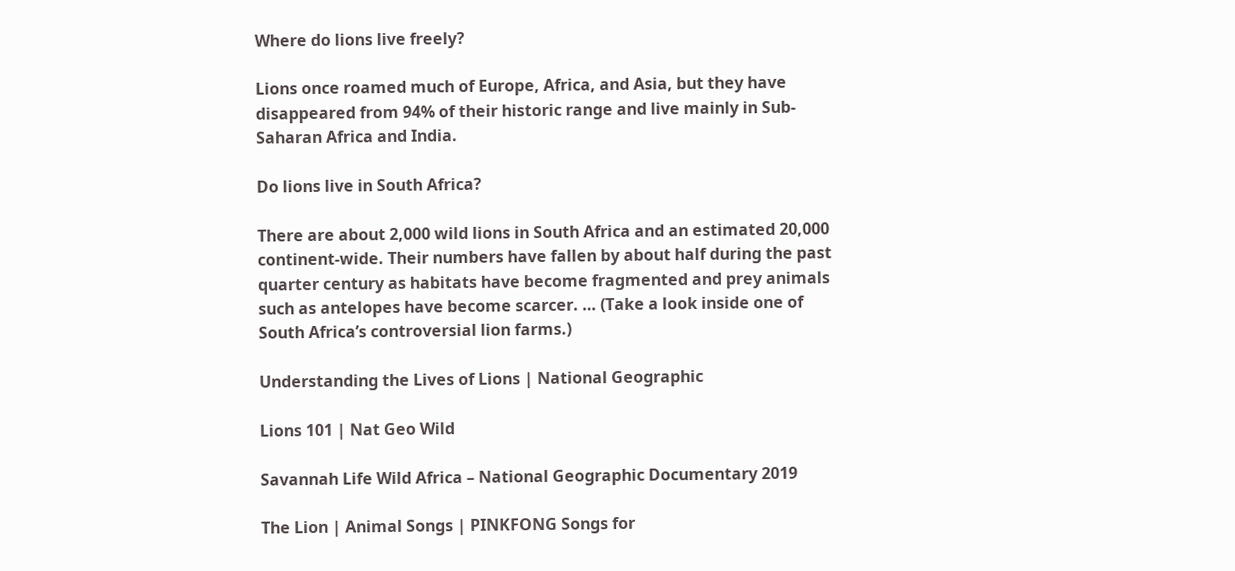Where do lions live freely?

Lions once roamed much of Europe, Africa, and Asia, but they have disappeared from 94% of their historic range and live mainly in Sub-Saharan Africa and India.

Do lions live in South Africa?

There are about 2,000 wild lions in South Africa and an estimated 20,000 continent-wide. Their numbers have fallen by about half during the past quarter century as habitats have become fragmented and prey animals such as antelopes have become scarcer. … (Take a look inside one of South Africa’s controversial lion farms.)

Understanding the Lives of Lions | National Geographic

Lions 101 | Nat Geo Wild

Savannah Life Wild Africa – National Geographic Documentary 2019

The Lion | Animal Songs | PINKFONG Songs for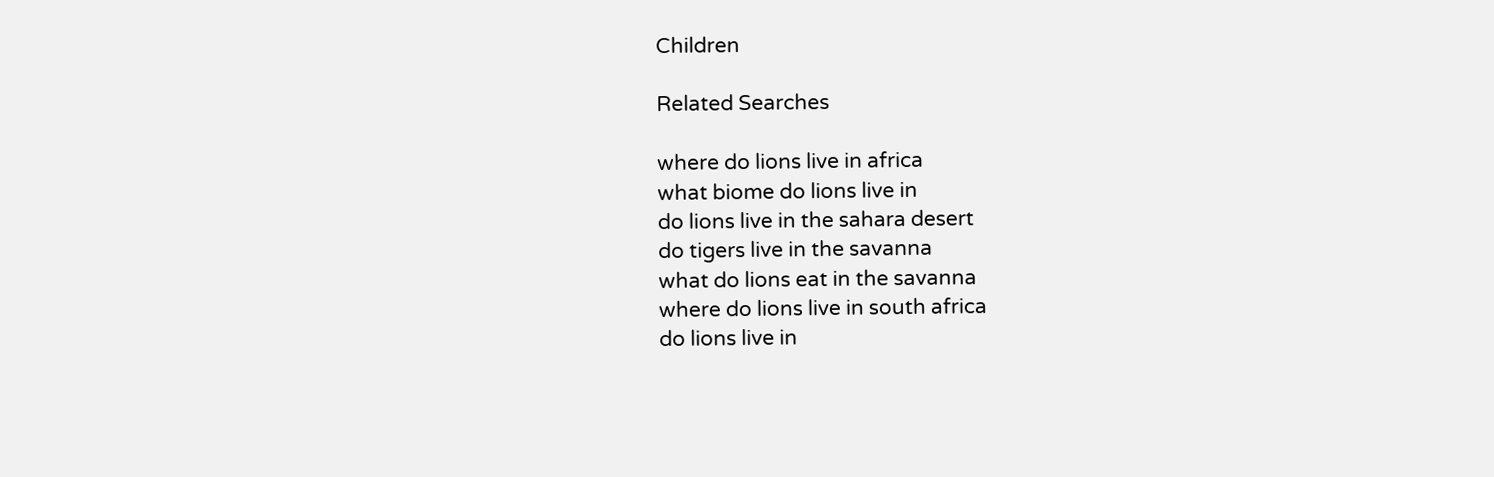Children

Related Searches

where do lions live in africa
what biome do lions live in
do lions live in the sahara desert
do tigers live in the savanna
what do lions eat in the savanna
where do lions live in south africa
do lions live in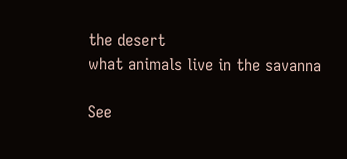the desert
what animals live in the savanna

See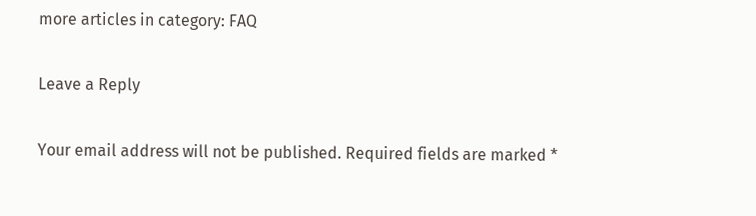more articles in category: FAQ

Leave a Reply

Your email address will not be published. Required fields are marked *